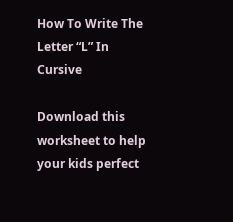How To Write The Letter “L” In Cursive

Download this worksheet to help your kids perfect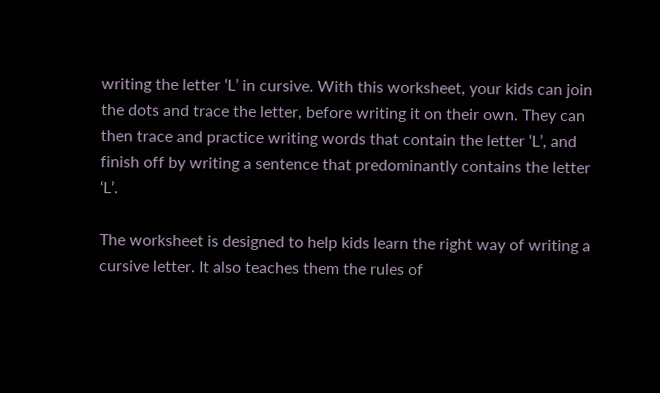writing the letter ‘L’ in cursive. With this worksheet, your kids can join the dots and trace the letter, before writing it on their own. They can then trace and practice writing words that contain the letter ‘L’, and finish off by writing a sentence that predominantly contains the letter ‘L’.

The worksheet is designed to help kids learn the right way of writing a cursive letter. It also teaches them the rules of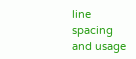line spacing and usage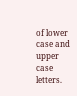of lower case and upper case letters.